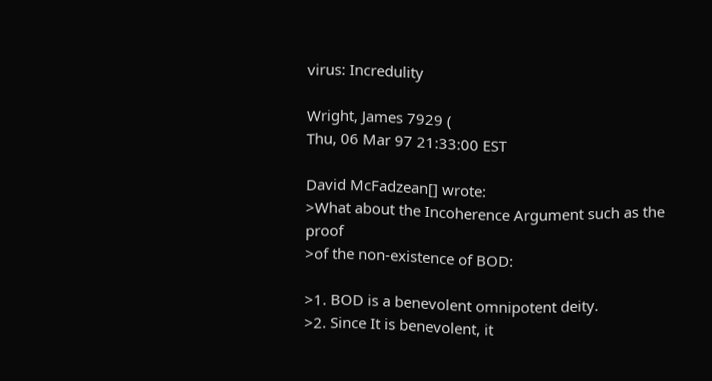virus: Incredulity

Wright, James 7929 (
Thu, 06 Mar 97 21:33:00 EST

David McFadzean[] wrote:
>What about the Incoherence Argument such as the proof
>of the non-existence of BOD:

>1. BOD is a benevolent omnipotent deity.
>2. Since It is benevolent, it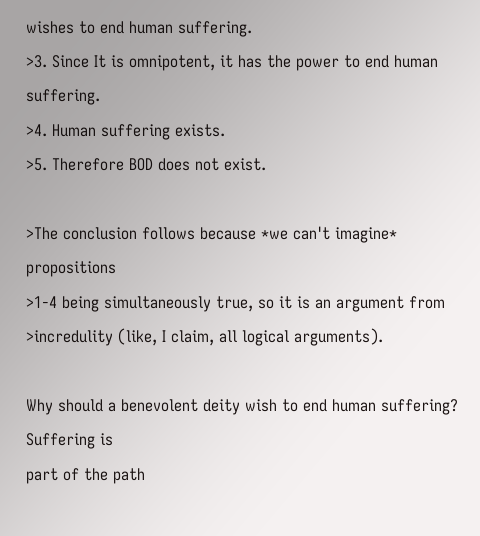wishes to end human suffering.
>3. Since It is omnipotent, it has the power to end human suffering.
>4. Human suffering exists.
>5. Therefore BOD does not exist.

>The conclusion follows because *we can't imagine* propositions
>1-4 being simultaneously true, so it is an argument from
>incredulity (like, I claim, all logical arguments).

Why should a benevolent deity wish to end human suffering? Suffering is
part of the path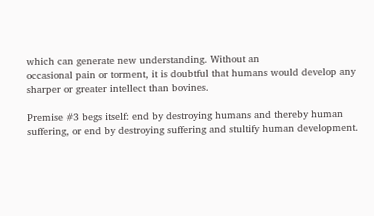which can generate new understanding. Without an
occasional pain or torment, it is doubtful that humans would develop any
sharper or greater intellect than bovines.

Premise #3 begs itself: end by destroying humans and thereby human
suffering, or end by destroying suffering and stultify human development.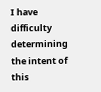I have difficulty determining the intent of this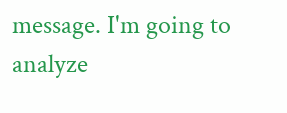message. I'm going to
analyze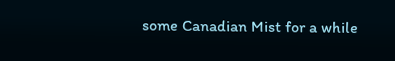some Canadian Mist for a while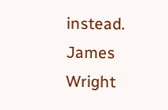instead.
James Wright